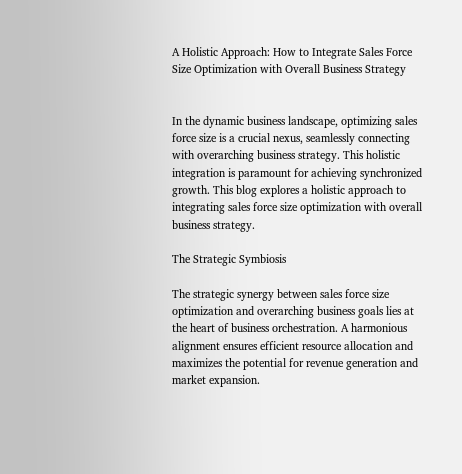A Holistic Approach: How to Integrate Sales Force Size Optimization with Overall Business Strategy


In the dynamic business landscape, optimizing sales force size is a crucial nexus, seamlessly connecting with overarching business strategy. This holistic integration is paramount for achieving synchronized growth. This blog explores a holistic approach to integrating sales force size optimization with overall business strategy.

The Strategic Symbiosis

The strategic synergy between sales force size optimization and overarching business goals lies at the heart of business orchestration. A harmonious alignment ensures efficient resource allocation and maximizes the potential for revenue generation and market expansion.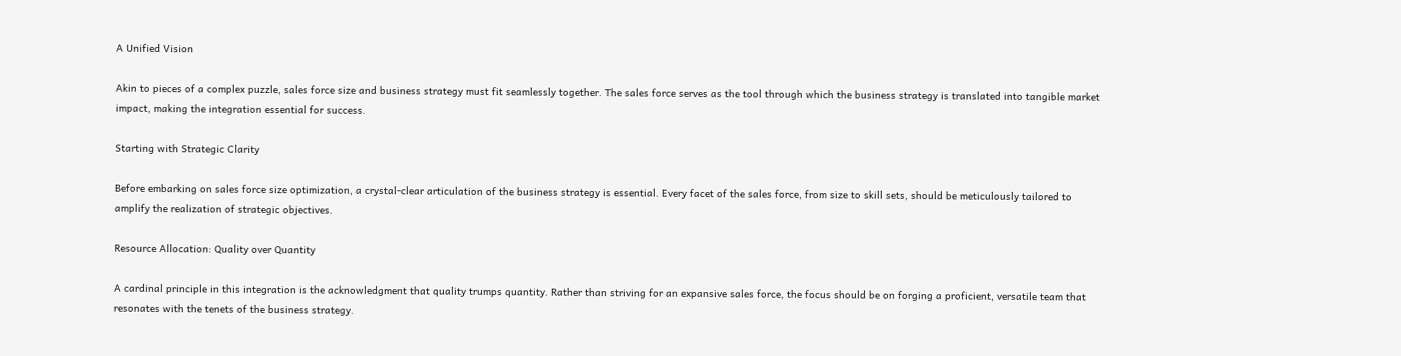A Unified Vision

Akin to pieces of a complex puzzle, sales force size and business strategy must fit seamlessly together. The sales force serves as the tool through which the business strategy is translated into tangible market impact, making the integration essential for success.

Starting with Strategic Clarity

Before embarking on sales force size optimization, a crystal-clear articulation of the business strategy is essential. Every facet of the sales force, from size to skill sets, should be meticulously tailored to amplify the realization of strategic objectives.

Resource Allocation: Quality over Quantity

A cardinal principle in this integration is the acknowledgment that quality trumps quantity. Rather than striving for an expansive sales force, the focus should be on forging a proficient, versatile team that resonates with the tenets of the business strategy.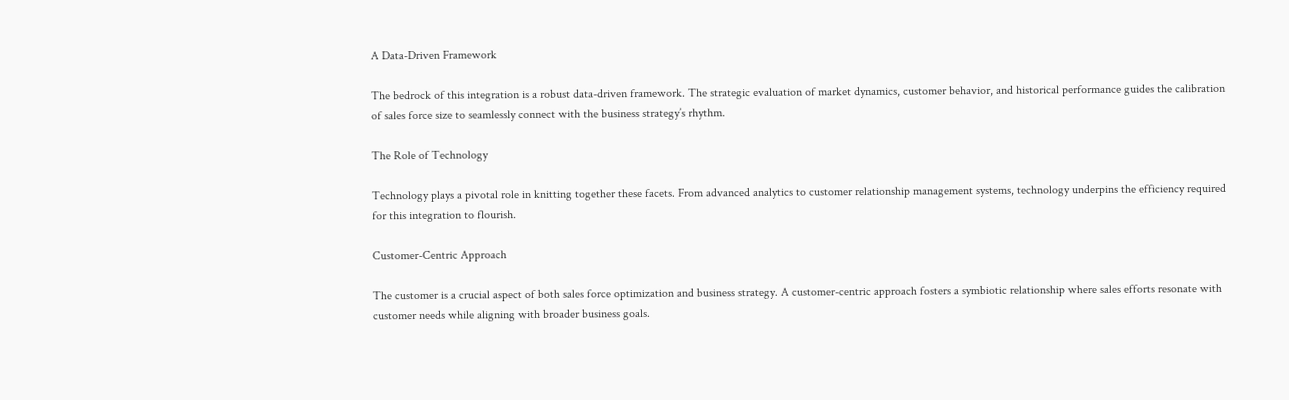A Data-Driven Framework

The bedrock of this integration is a robust data-driven framework. The strategic evaluation of market dynamics, customer behavior, and historical performance guides the calibration of sales force size to seamlessly connect with the business strategy’s rhythm.

The Role of Technology

Technology plays a pivotal role in knitting together these facets. From advanced analytics to customer relationship management systems, technology underpins the efficiency required for this integration to flourish.

Customer-Centric Approach

The customer is a crucial aspect of both sales force optimization and business strategy. A customer-centric approach fosters a symbiotic relationship where sales efforts resonate with customer needs while aligning with broader business goals.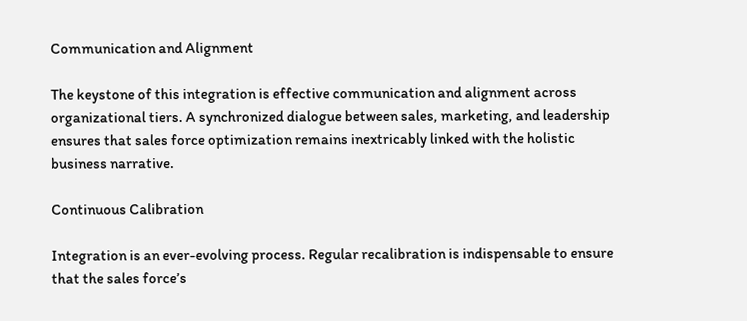Communication and Alignment

The keystone of this integration is effective communication and alignment across organizational tiers. A synchronized dialogue between sales, marketing, and leadership ensures that sales force optimization remains inextricably linked with the holistic business narrative.

Continuous Calibration

Integration is an ever-evolving process. Regular recalibration is indispensable to ensure that the sales force’s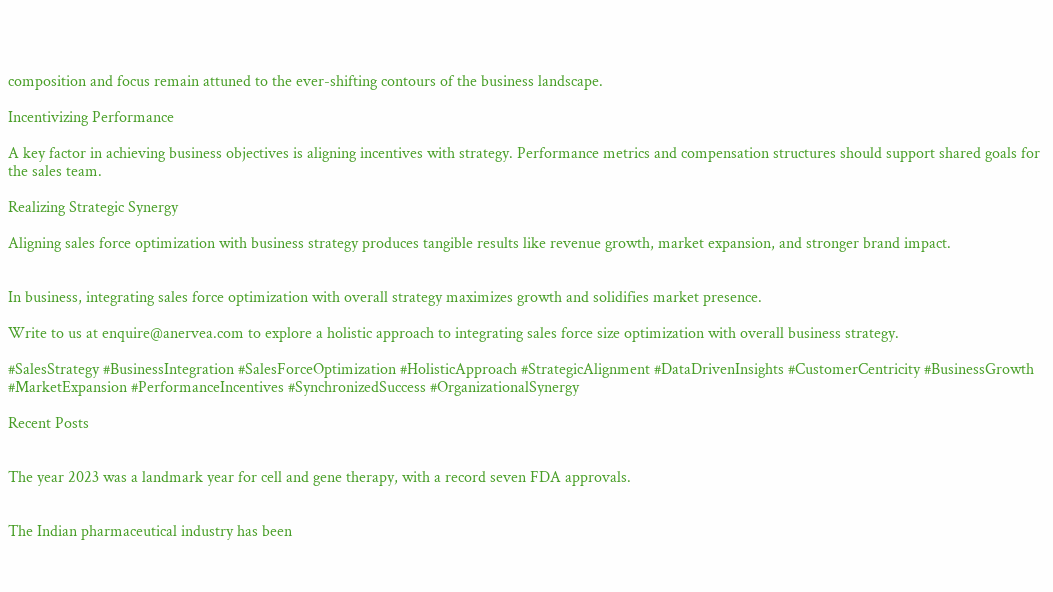composition and focus remain attuned to the ever-shifting contours of the business landscape.

Incentivizing Performance

A key factor in achieving business objectives is aligning incentives with strategy. Performance metrics and compensation structures should support shared goals for the sales team.

Realizing Strategic Synergy

Aligning sales force optimization with business strategy produces tangible results like revenue growth, market expansion, and stronger brand impact.


In business, integrating sales force optimization with overall strategy maximizes growth and solidifies market presence.

Write to us at enquire@anervea.com to explore a holistic approach to integrating sales force size optimization with overall business strategy.

#SalesStrategy #BusinessIntegration #SalesForceOptimization #HolisticApproach #StrategicAlignment #DataDrivenInsights #CustomerCentricity #BusinessGrowth #MarketExpansion #PerformanceIncentives #SynchronizedSuccess #OrganizationalSynergy

Recent Posts


The year 2023 was a landmark year for cell and gene therapy, with a record seven FDA approvals.


The Indian pharmaceutical industry has been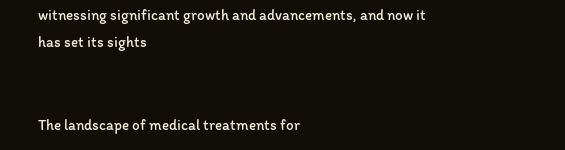witnessing significant growth and advancements, and now it has set its sights


The landscape of medical treatments for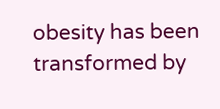obesity has been transformed by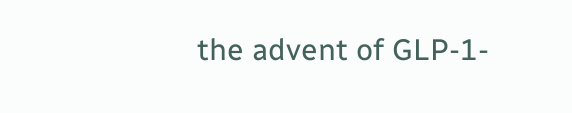the advent of GLP-1-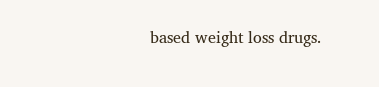based weight loss drugs.